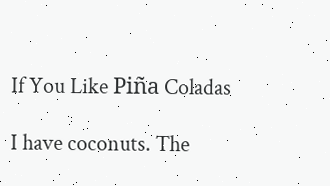If You Like Piña Coladas

I have coconuts. The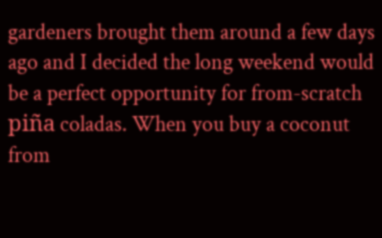gardeners brought them around a few days ago and I decided the long weekend would be a perfect opportunity for from-scratch piña coladas. When you buy a coconut from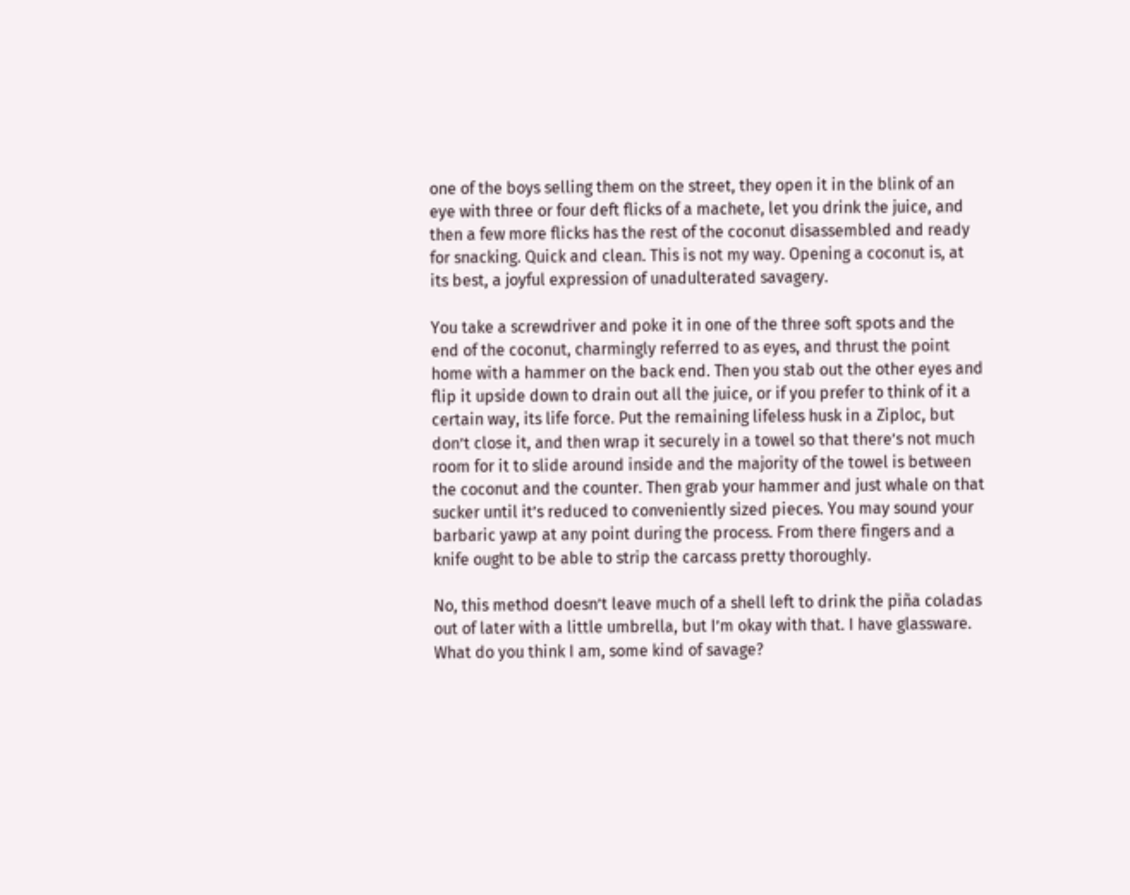one of the boys selling them on the street, they open it in the blink of an eye with three or four deft flicks of a machete, let you drink the juice, and then a few more flicks has the rest of the coconut disassembled and ready for snacking. Quick and clean. This is not my way. Opening a coconut is, at its best, a joyful expression of unadulterated savagery.

You take a screwdriver and poke it in one of the three soft spots and the end of the coconut, charmingly referred to as eyes, and thrust the point home with a hammer on the back end. Then you stab out the other eyes and flip it upside down to drain out all the juice, or if you prefer to think of it a certain way, its life force. Put the remaining lifeless husk in a Ziploc, but don’t close it, and then wrap it securely in a towel so that there’s not much room for it to slide around inside and the majority of the towel is between the coconut and the counter. Then grab your hammer and just whale on that sucker until it’s reduced to conveniently sized pieces. You may sound your barbaric yawp at any point during the process. From there fingers and a knife ought to be able to strip the carcass pretty thoroughly.

No, this method doesn’t leave much of a shell left to drink the piña coladas out of later with a little umbrella, but I’m okay with that. I have glassware. What do you think I am, some kind of savage?